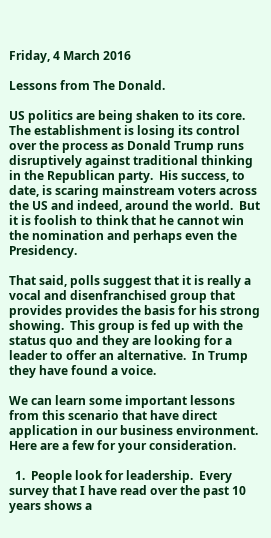Friday, 4 March 2016

Lessons from The Donald.

US politics are being shaken to its core.  The establishment is losing its control over the process as Donald Trump runs disruptively against traditional thinking in the Republican party.  His success, to date, is scaring mainstream voters across the US and indeed, around the world.  But it is foolish to think that he cannot win the nomination and perhaps even the Presidency.

That said, polls suggest that it is really a vocal and disenfranchised group that provides provides the basis for his strong showing.  This group is fed up with the status quo and they are looking for a leader to offer an alternative.  In Trump they have found a voice.

We can learn some important lessons from this scenario that have direct application in our business environment.  Here are a few for your consideration.

  1.  People look for leadership.  Every survey that I have read over the past 10 years shows a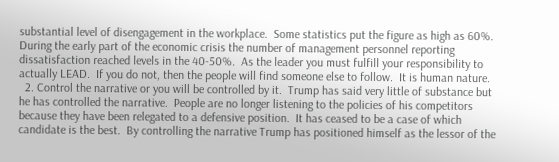substantial level of disengagement in the workplace.  Some statistics put the figure as high as 60%.  During the early part of the economic crisis the number of management personnel reporting dissatisfaction reached levels in the 40-50%.  As the leader you must fulfill your responsibility to actually LEAD.  If you do not, then the people will find someone else to follow.  It is human nature.
  2. Control the narrative or you will be controlled by it.  Trump has said very little of substance but he has controlled the narrative.  People are no longer listening to the policies of his competitors because they have been relegated to a defensive position.  It has ceased to be a case of which candidate is the best.  By controlling the narrative Trump has positioned himself as the lessor of the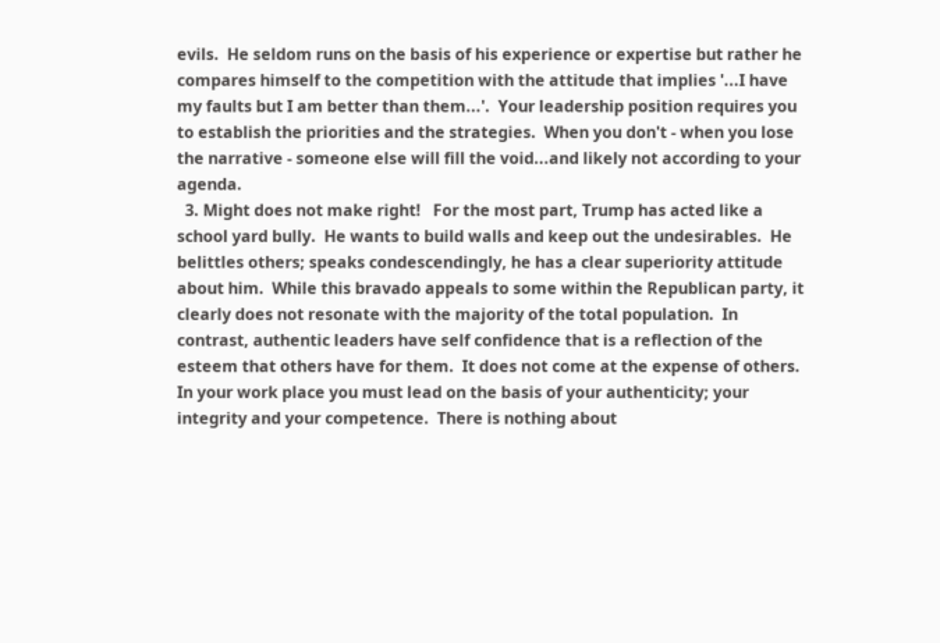evils.  He seldom runs on the basis of his experience or expertise but rather he compares himself to the competition with the attitude that implies '...I have my faults but I am better than them...'.  Your leadership position requires you to establish the priorities and the strategies.  When you don't - when you lose the narrative - someone else will fill the void...and likely not according to your agenda.
  3. Might does not make right!   For the most part, Trump has acted like a school yard bully.  He wants to build walls and keep out the undesirables.  He belittles others; speaks condescendingly, he has a clear superiority attitude about him.  While this bravado appeals to some within the Republican party, it clearly does not resonate with the majority of the total population.  In contrast, authentic leaders have self confidence that is a reflection of the esteem that others have for them.  It does not come at the expense of others.  In your work place you must lead on the basis of your authenticity; your integrity and your competence.  There is nothing about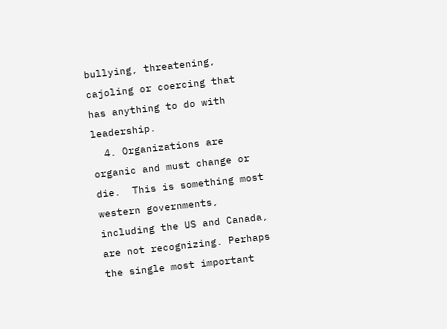bullying, threatening, cajoling or coercing that has anything to do with leadership.
  4. Organizations are organic and must change or die.  This is something most western governments, including the US and Canada, are not recognizing. Perhaps the single most important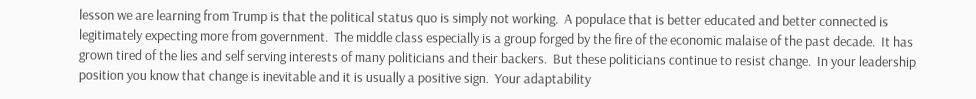lesson we are learning from Trump is that the political status quo is simply not working.  A populace that is better educated and better connected is legitimately expecting more from government.  The middle class especially is a group forged by the fire of the economic malaise of the past decade.  It has grown tired of the lies and self serving interests of many politicians and their backers.  But these politicians continue to resist change.  In your leadership position you know that change is inevitable and it is usually a positive sign.  Your adaptability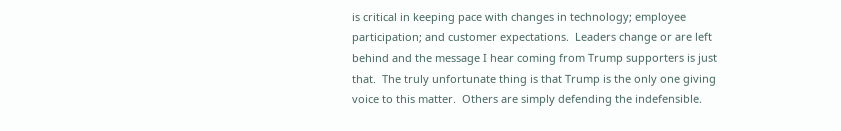is critical in keeping pace with changes in technology; employee participation; and customer expectations.  Leaders change or are left behind and the message I hear coming from Trump supporters is just that.  The truly unfortunate thing is that Trump is the only one giving voice to this matter.  Others are simply defending the indefensible.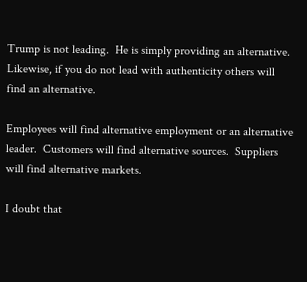Trump is not leading.  He is simply providing an alternative.  Likewise, if you do not lead with authenticity others will find an alternative.

Employees will find alternative employment or an alternative leader.  Customers will find alternative sources.  Suppliers will find alternative markets.

I doubt that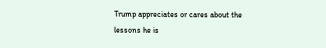Trump appreciates or cares about the lessons he is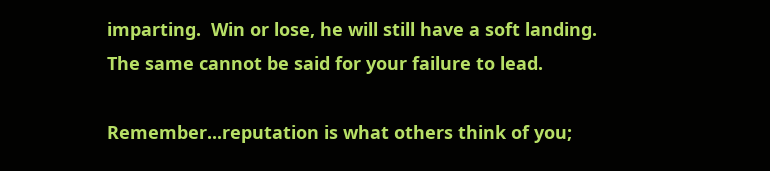imparting.  Win or lose, he will still have a soft landing.  The same cannot be said for your failure to lead.

Remember...reputation is what others think of you;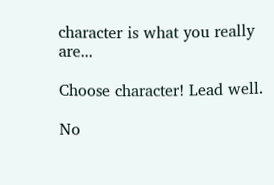character is what you really are...

Choose character! Lead well.

No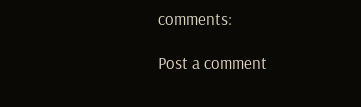comments:

Post a comment